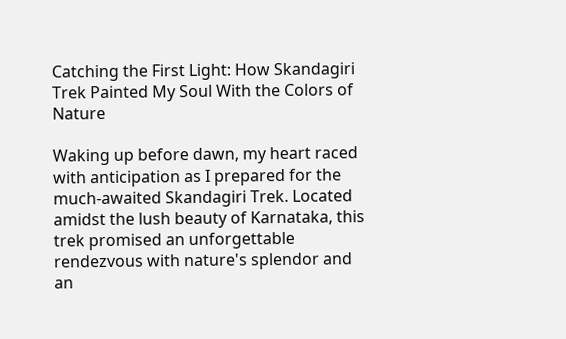Catching the First Light: How Skandagiri Trek Painted My Soul With the Colors of Nature

Waking up before dawn, my heart raced with anticipation as I prepared for the much-awaited Skandagiri Trek. Located amidst the lush beauty of Karnataka, this trek promised an unforgettable rendezvous with nature's splendor and an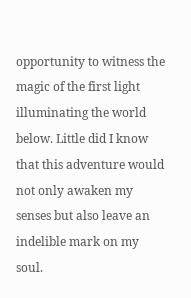opportunity to witness the magic of the first light illuminating the world below. Little did I know that this adventure would not only awaken my senses but also leave an indelible mark on my soul.